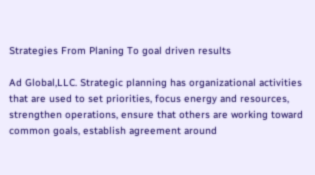Strategies From Planing To goal driven results

Ad Global,LLC. Strategic planning has organizational activities that are used to set priorities, focus energy and resources, strengthen operations, ensure that others are working toward common goals, establish agreement around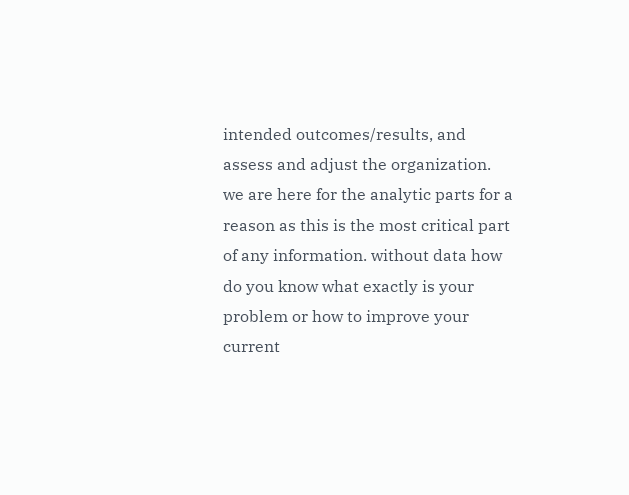intended outcomes/results, and assess and adjust the organization.
we are here for the analytic parts for a reason as this is the most critical part of any information. without data how do you know what exactly is your problem or how to improve your current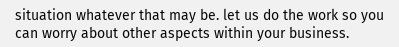situation whatever that may be. let us do the work so you can worry about other aspects within your business.